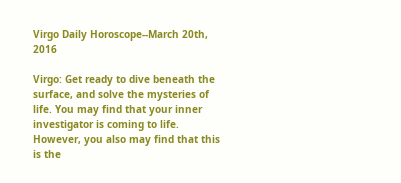Virgo Daily Horoscope--March 20th, 2016

Virgo: Get ready to dive beneath the surface, and solve the mysteries of life. You may find that your inner investigator is coming to life. However, you also may find that this is the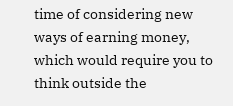time of considering new ways of earning money, which would require you to think outside the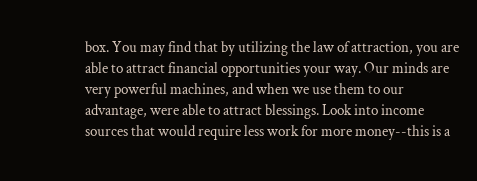box. You may find that by utilizing the law of attraction, you are able to attract financial opportunities your way. Our minds are very powerful machines, and when we use them to our advantage, were able to attract blessings. Look into income sources that would require less work for more money--this is a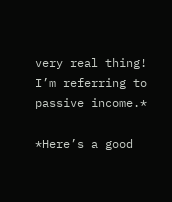very real thing! I’m referring to passive income.*

*Here’s a good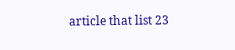article that list 23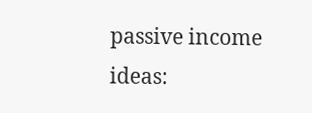passive income ideas: